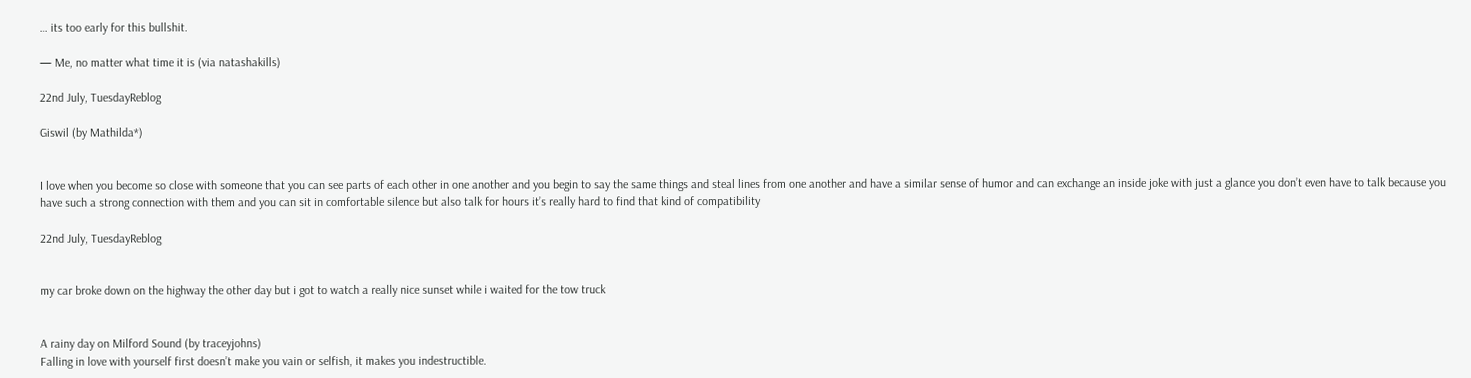… its too early for this bullshit.

— Me, no matter what time it is (via natashakills)

22nd July, TuesdayReblog

Giswil (by Mathilda*)


I love when you become so close with someone that you can see parts of each other in one another and you begin to say the same things and steal lines from one another and have a similar sense of humor and can exchange an inside joke with just a glance you don’t even have to talk because you have such a strong connection with them and you can sit in comfortable silence but also talk for hours it’s really hard to find that kind of compatibility

22nd July, TuesdayReblog


my car broke down on the highway the other day but i got to watch a really nice sunset while i waited for the tow truck


A rainy day on Milford Sound (by traceyjohns)
Falling in love with yourself first doesn’t make you vain or selfish, it makes you indestructible.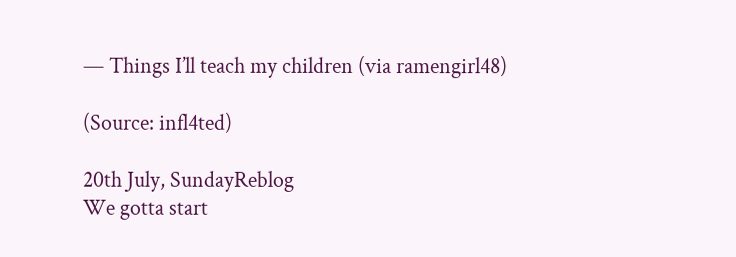— Things I’ll teach my children (via ramengirl48)

(Source: infl4ted)

20th July, SundayReblog
We gotta start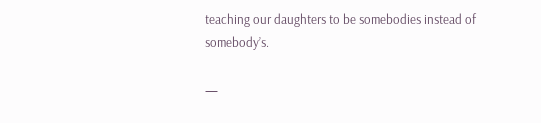teaching our daughters to be somebodies instead of somebody’s.

—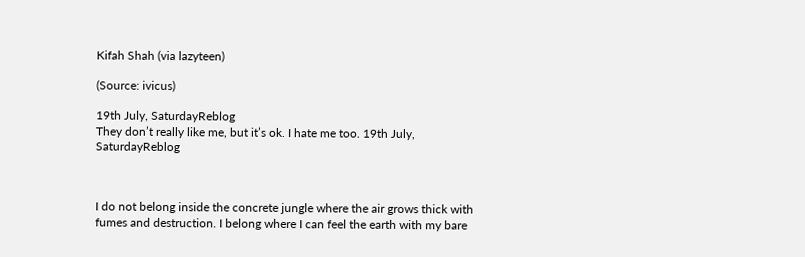Kifah Shah (via lazyteen)

(Source: ivicus)

19th July, SaturdayReblog
They don’t really like me, but it’s ok. I hate me too. 19th July, SaturdayReblog



I do not belong inside the concrete jungle where the air grows thick with fumes and destruction. I belong where I can feel the earth with my bare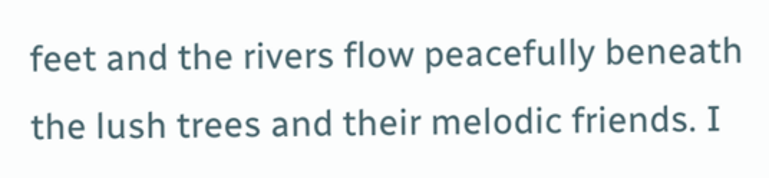feet and the rivers flow peacefully beneath the lush trees and their melodic friends. I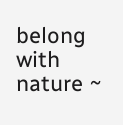belong with nature ~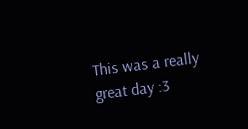This was a really great day :3